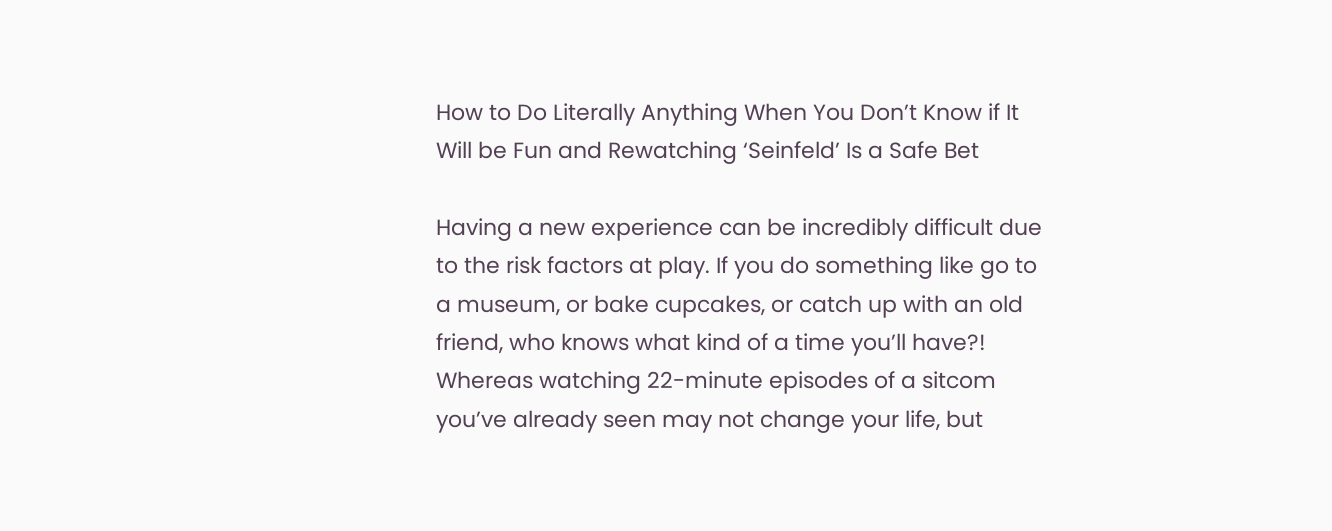How to Do Literally Anything When You Don’t Know if It Will be Fun and Rewatching ‘Seinfeld’ Is a Safe Bet

Having a new experience can be incredibly difficult due to the risk factors at play. If you do something like go to a museum, or bake cupcakes, or catch up with an old friend, who knows what kind of a time you’ll have?! Whereas watching 22-minute episodes of a sitcom you’ve already seen may not change your life, but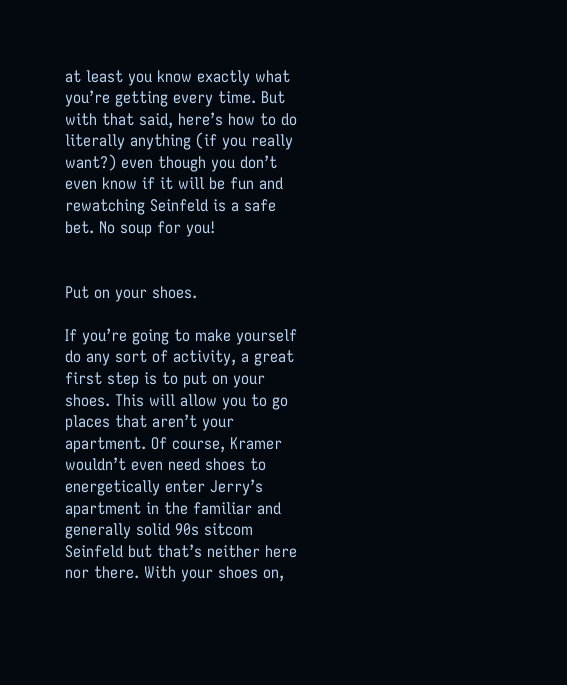at least you know exactly what you’re getting every time. But with that said, here’s how to do literally anything (if you really want?) even though you don’t even know if it will be fun and rewatching Seinfeld is a safe bet. No soup for you!


Put on your shoes.

If you’re going to make yourself do any sort of activity, a great first step is to put on your shoes. This will allow you to go places that aren’t your apartment. Of course, Kramer wouldn’t even need shoes to energetically enter Jerry’s apartment in the familiar and generally solid 90s sitcom Seinfeld but that’s neither here nor there. With your shoes on,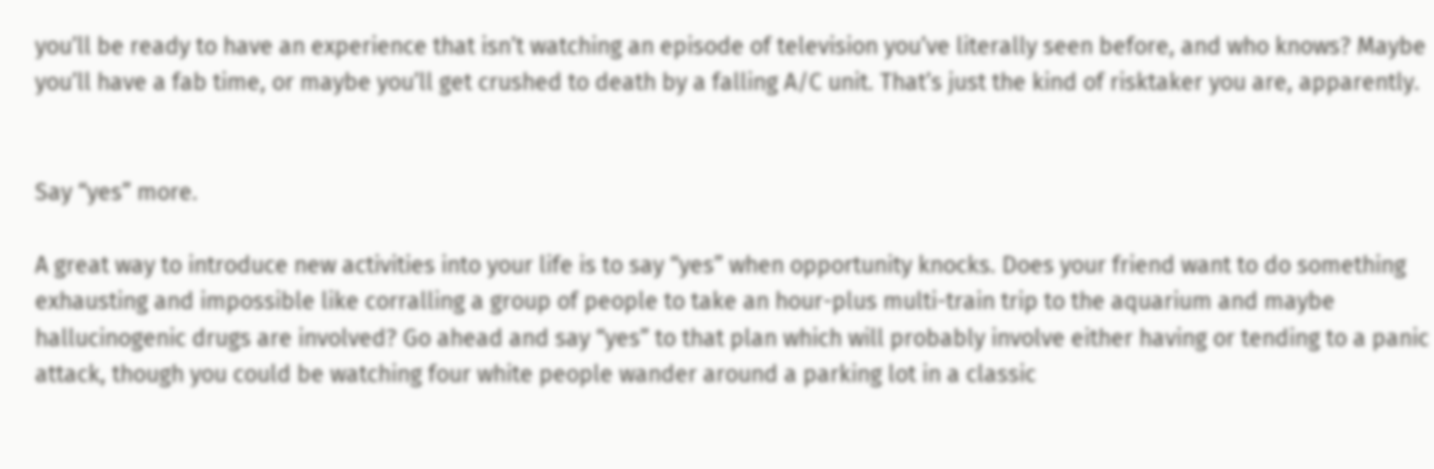you’ll be ready to have an experience that isn’t watching an episode of television you’ve literally seen before, and who knows? Maybe you’ll have a fab time, or maybe you’ll get crushed to death by a falling A/C unit. That’s just the kind of risktaker you are, apparently.


Say “yes” more.

A great way to introduce new activities into your life is to say “yes” when opportunity knocks. Does your friend want to do something exhausting and impossible like corralling a group of people to take an hour-plus multi-train trip to the aquarium and maybe hallucinogenic drugs are involved? Go ahead and say “yes” to that plan which will probably involve either having or tending to a panic attack, though you could be watching four white people wander around a parking lot in a classic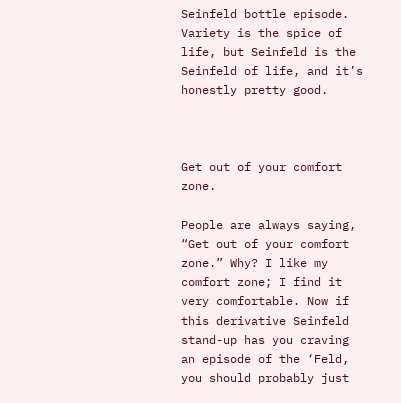Seinfeld bottle episode. Variety is the spice of life, but Seinfeld is the Seinfeld of life, and it’s honestly pretty good.



Get out of your comfort zone.

People are always saying, “Get out of your comfort zone.” Why? I like my comfort zone; I find it very comfortable. Now if this derivative Seinfeld stand-up has you craving an episode of the ‘Feld, you should probably just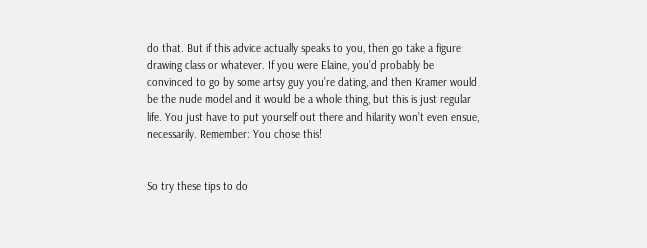do that. But if this advice actually speaks to you, then go take a figure drawing class or whatever. If you were Elaine, you’d probably be convinced to go by some artsy guy you’re dating, and then Kramer would be the nude model and it would be a whole thing, but this is just regular life. You just have to put yourself out there and hilarity won’t even ensue, necessarily. Remember: You chose this!


So try these tips to do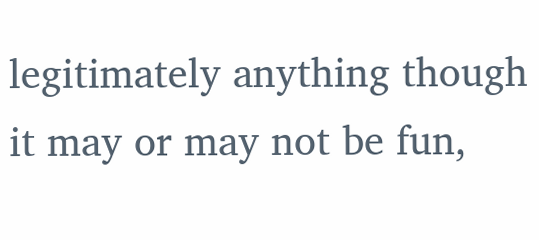legitimately anything though it may or may not be fun,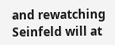and rewatching Seinfeld will at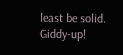least be solid. Giddy-up!